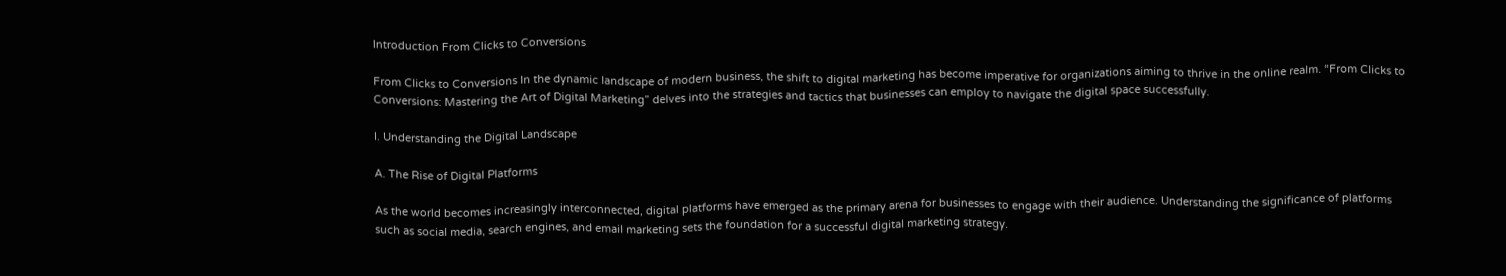Introduction From Clicks to Conversions

From Clicks to Conversions In the dynamic landscape of modern business, the shift to digital marketing has become imperative for organizations aiming to thrive in the online realm. “From Clicks to Conversions: Mastering the Art of Digital Marketing” delves into the strategies and tactics that businesses can employ to navigate the digital space successfully.

I. Understanding the Digital Landscape

A. The Rise of Digital Platforms

As the world becomes increasingly interconnected, digital platforms have emerged as the primary arena for businesses to engage with their audience. Understanding the significance of platforms such as social media, search engines, and email marketing sets the foundation for a successful digital marketing strategy.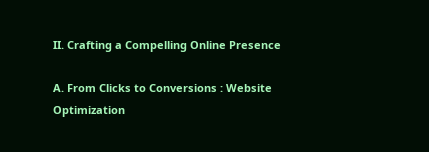II. Crafting a Compelling Online Presence

A. From Clicks to Conversions : Website Optimization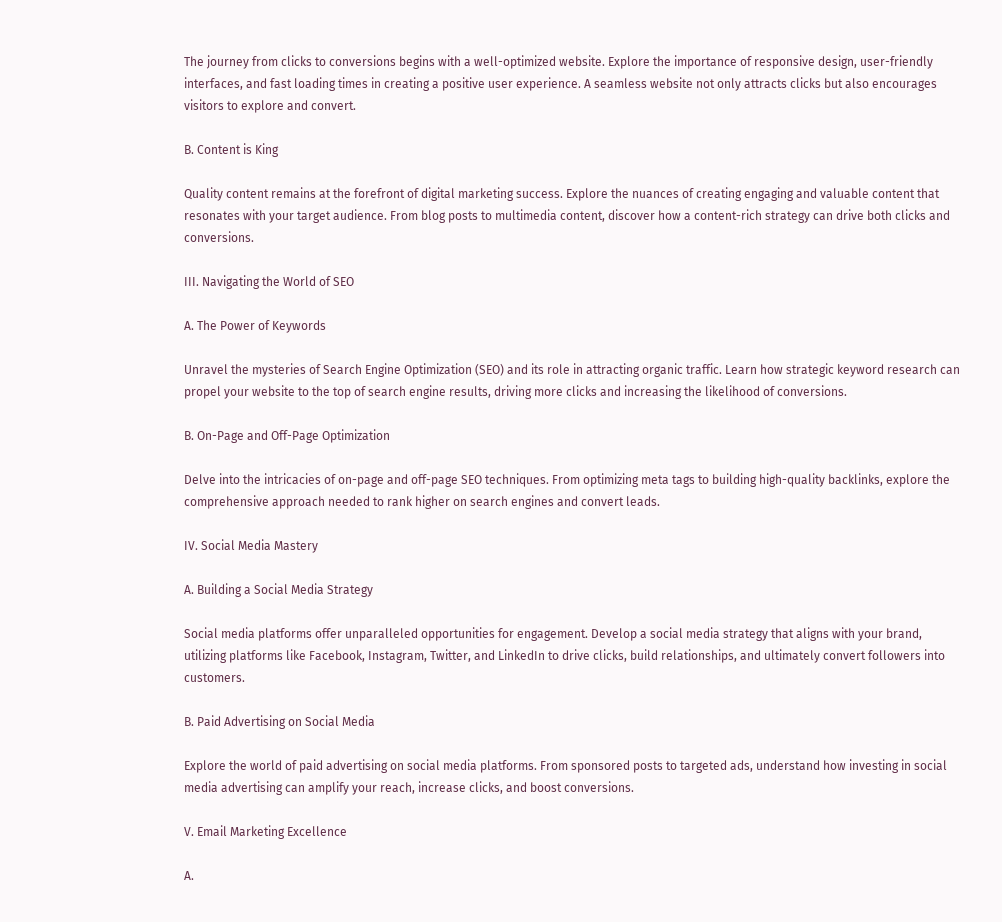The journey from clicks to conversions begins with a well-optimized website. Explore the importance of responsive design, user-friendly interfaces, and fast loading times in creating a positive user experience. A seamless website not only attracts clicks but also encourages visitors to explore and convert.

B. Content is King

Quality content remains at the forefront of digital marketing success. Explore the nuances of creating engaging and valuable content that resonates with your target audience. From blog posts to multimedia content, discover how a content-rich strategy can drive both clicks and conversions.

III. Navigating the World of SEO

A. The Power of Keywords

Unravel the mysteries of Search Engine Optimization (SEO) and its role in attracting organic traffic. Learn how strategic keyword research can propel your website to the top of search engine results, driving more clicks and increasing the likelihood of conversions.

B. On-Page and Off-Page Optimization

Delve into the intricacies of on-page and off-page SEO techniques. From optimizing meta tags to building high-quality backlinks, explore the comprehensive approach needed to rank higher on search engines and convert leads.

IV. Social Media Mastery

A. Building a Social Media Strategy

Social media platforms offer unparalleled opportunities for engagement. Develop a social media strategy that aligns with your brand, utilizing platforms like Facebook, Instagram, Twitter, and LinkedIn to drive clicks, build relationships, and ultimately convert followers into customers.

B. Paid Advertising on Social Media

Explore the world of paid advertising on social media platforms. From sponsored posts to targeted ads, understand how investing in social media advertising can amplify your reach, increase clicks, and boost conversions.

V. Email Marketing Excellence

A.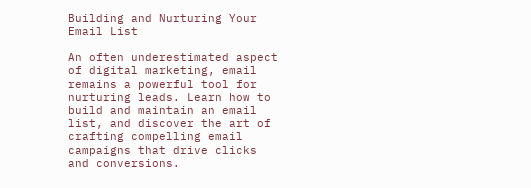Building and Nurturing Your Email List

An often underestimated aspect of digital marketing, email remains a powerful tool for nurturing leads. Learn how to build and maintain an email list, and discover the art of crafting compelling email campaigns that drive clicks and conversions.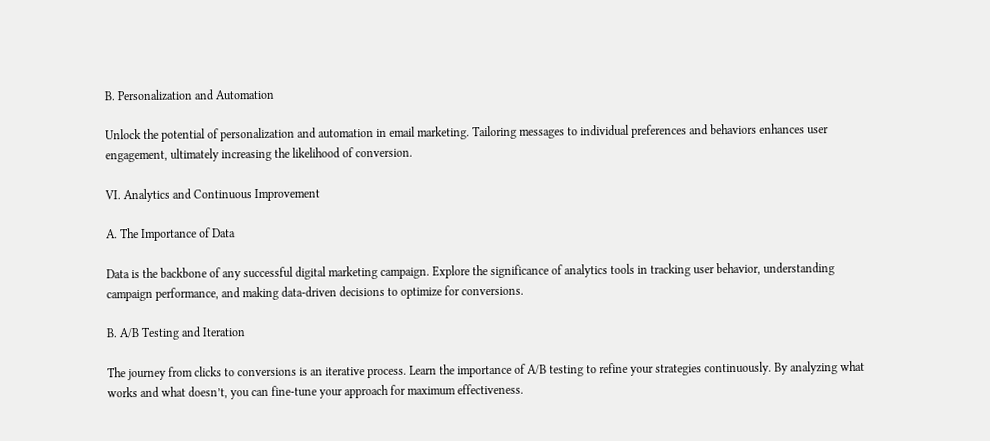B. Personalization and Automation

Unlock the potential of personalization and automation in email marketing. Tailoring messages to individual preferences and behaviors enhances user engagement, ultimately increasing the likelihood of conversion.

VI. Analytics and Continuous Improvement

A. The Importance of Data

Data is the backbone of any successful digital marketing campaign. Explore the significance of analytics tools in tracking user behavior, understanding campaign performance, and making data-driven decisions to optimize for conversions.

B. A/B Testing and Iteration

The journey from clicks to conversions is an iterative process. Learn the importance of A/B testing to refine your strategies continuously. By analyzing what works and what doesn’t, you can fine-tune your approach for maximum effectiveness.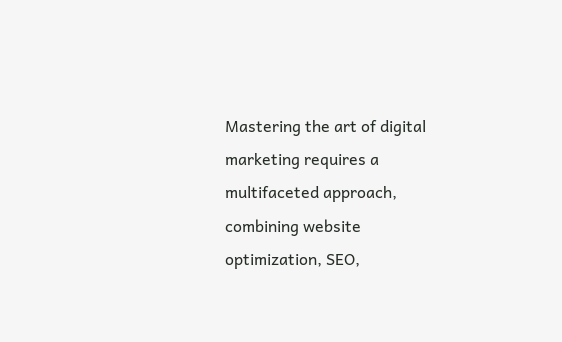Mastering the art of digital marketing requires a multifaceted approach, combining website optimization, SEO,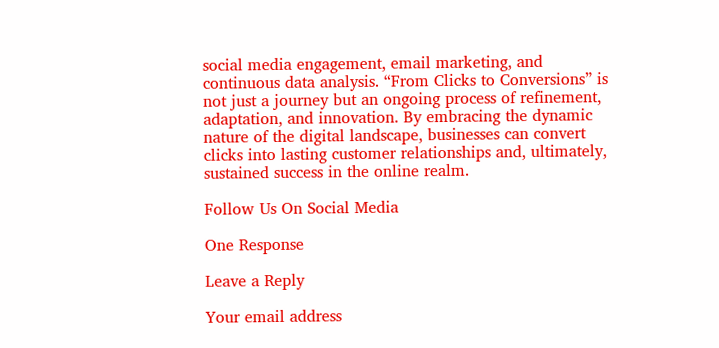social media engagement, email marketing, and continuous data analysis. “From Clicks to Conversions” is not just a journey but an ongoing process of refinement, adaptation, and innovation. By embracing the dynamic nature of the digital landscape, businesses can convert clicks into lasting customer relationships and, ultimately, sustained success in the online realm.

Follow Us On Social Media

One Response

Leave a Reply

Your email address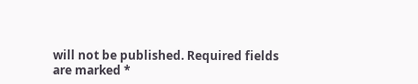will not be published. Required fields are marked *